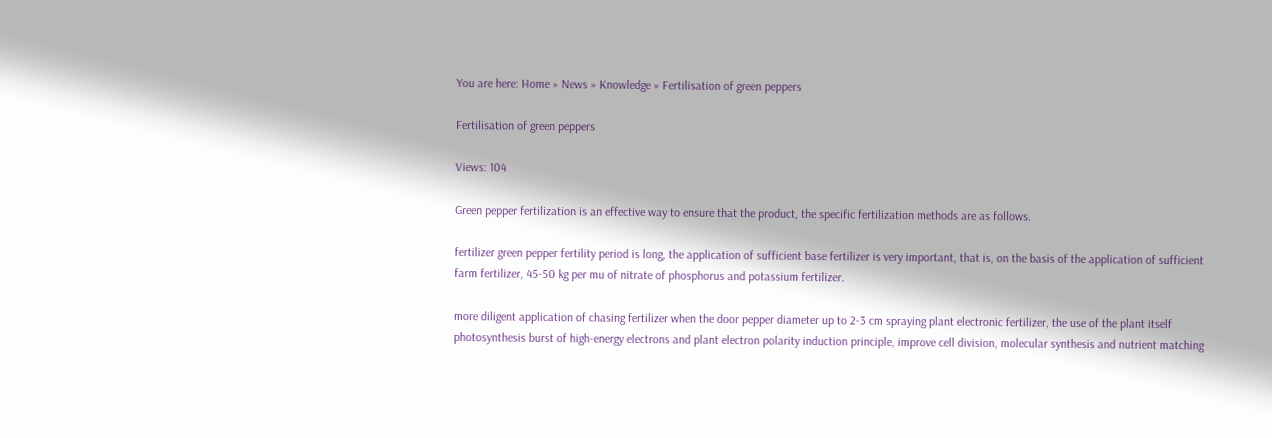You are here: Home » News » Knowledge » Fertilisation of green peppers

Fertilisation of green peppers

Views: 104

Green pepper fertilization is an effective way to ensure that the product, the specific fertilization methods are as follows.

fertilizer green pepper fertility period is long, the application of sufficient base fertilizer is very important, that is, on the basis of the application of sufficient farm fertilizer, 45-50 kg per mu of nitrate of phosphorus and potassium fertilizer.

more diligent application of chasing fertilizer when the door pepper diameter up to 2-3 cm spraying plant electronic fertilizer, the use of the plant itself photosynthesis burst of high-energy electrons and plant electron polarity induction principle, improve cell division, molecular synthesis and nutrient matching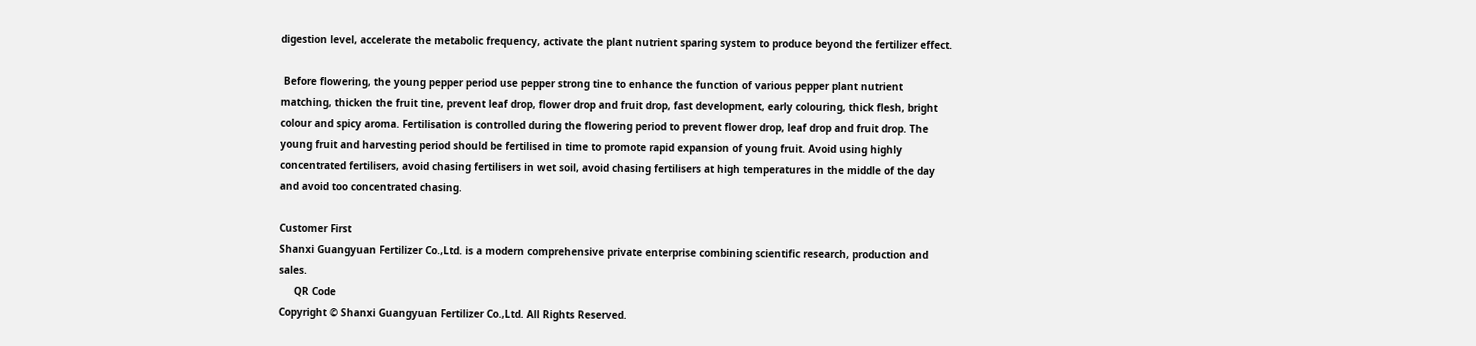digestion level, accelerate the metabolic frequency, activate the plant nutrient sparing system to produce beyond the fertilizer effect.

 Before flowering, the young pepper period use pepper strong tine to enhance the function of various pepper plant nutrient matching, thicken the fruit tine, prevent leaf drop, flower drop and fruit drop, fast development, early colouring, thick flesh, bright colour and spicy aroma. Fertilisation is controlled during the flowering period to prevent flower drop, leaf drop and fruit drop. The young fruit and harvesting period should be fertilised in time to promote rapid expansion of young fruit. Avoid using highly concentrated fertilisers, avoid chasing fertilisers in wet soil, avoid chasing fertilisers at high temperatures in the middle of the day and avoid too concentrated chasing.

Customer First
Shanxi Guangyuan Fertilizer Co.,Ltd. is a modern comprehensive private enterprise combining scientific research, production and sales.
     QR Code
Copyright © Shanxi Guangyuan Fertilizer Co.,Ltd. All Rights Reserved.